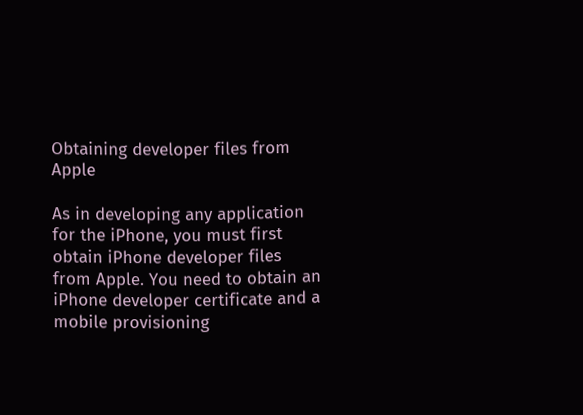Obtaining developer files from Apple

As in developing any application for the iPhone, you must first obtain iPhone developer files from Apple. You need to obtain an iPhone developer certificate and a mobile provisioning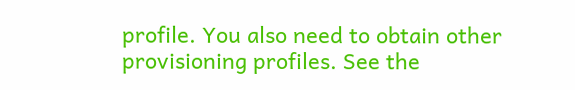profile. You also need to obtain other provisioning profiles. See the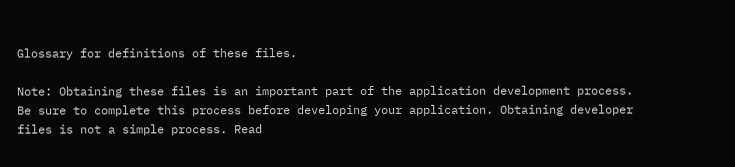Glossary for definitions of these files.

Note: Obtaining these files is an important part of the application development process. Be sure to complete this process before developing your application. Obtaining developer files is not a simple process. Read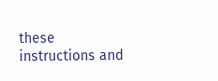these instructions and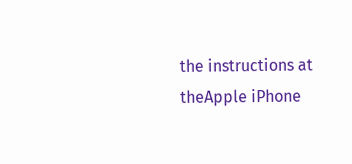the instructions at theApple iPhone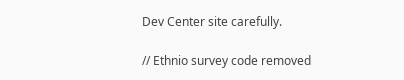Dev Center site carefully.

// Ethnio survey code removed